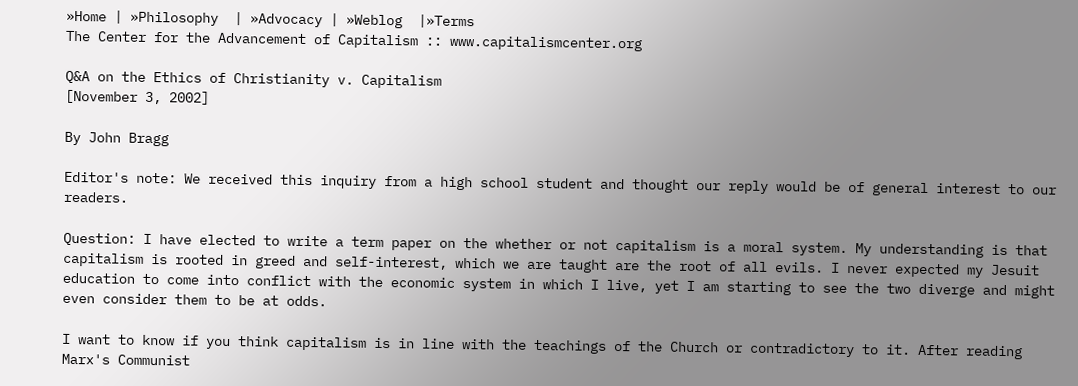»Home | »Philosophy  | »Advocacy | »Weblog  |»Terms
The Center for the Advancement of Capitalism :: www.capitalismcenter.org

Q&A on the Ethics of Christianity v. Capitalism
[November 3, 2002]

By John Bragg

Editor's note: We received this inquiry from a high school student and thought our reply would be of general interest to our readers.

Question: I have elected to write a term paper on the whether or not capitalism is a moral system. My understanding is that capitalism is rooted in greed and self-interest, which we are taught are the root of all evils. I never expected my Jesuit education to come into conflict with the economic system in which I live, yet I am starting to see the two diverge and might even consider them to be at odds.

I want to know if you think capitalism is in line with the teachings of the Church or contradictory to it. After reading Marx's Communist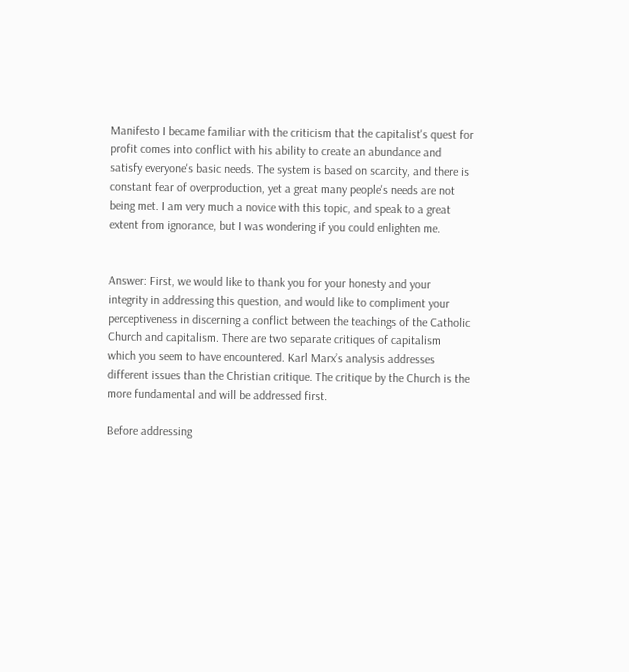Manifesto I became familiar with the criticism that the capitalist's quest for profit comes into conflict with his ability to create an abundance and satisfy everyone's basic needs. The system is based on scarcity, and there is constant fear of overproduction, yet a great many people's needs are not being met. I am very much a novice with this topic, and speak to a great extent from ignorance, but I was wondering if you could enlighten me.


Answer: First, we would like to thank you for your honesty and your integrity in addressing this question, and would like to compliment your perceptiveness in discerning a conflict between the teachings of the Catholic Church and capitalism. There are two separate critiques of capitalism which you seem to have encountered. Karl Marx’s analysis addresses different issues than the Christian critique. The critique by the Church is the more fundamental and will be addressed first.

Before addressing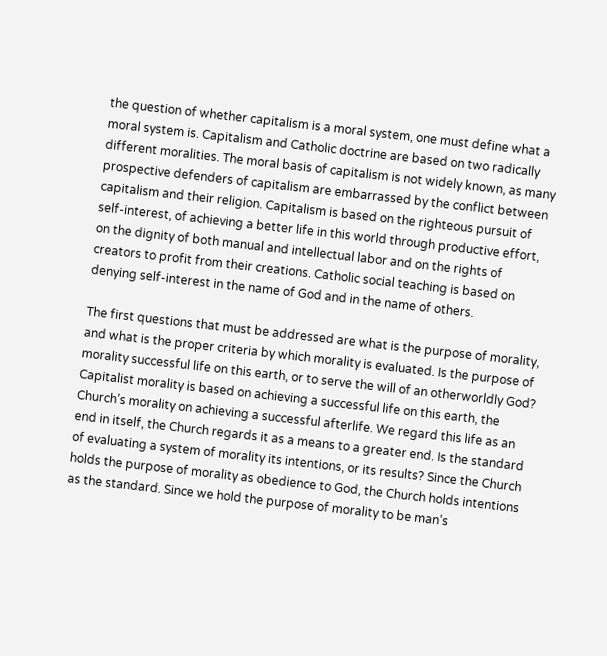the question of whether capitalism is a moral system, one must define what a moral system is. Capitalism and Catholic doctrine are based on two radically different moralities. The moral basis of capitalism is not widely known, as many prospective defenders of capitalism are embarrassed by the conflict between capitalism and their religion. Capitalism is based on the righteous pursuit of self-interest, of achieving a better life in this world through productive effort, on the dignity of both manual and intellectual labor and on the rights of creators to profit from their creations. Catholic social teaching is based on denying self-interest in the name of God and in the name of others.

The first questions that must be addressed are what is the purpose of morality, and what is the proper criteria by which morality is evaluated. Is the purpose of morality successful life on this earth, or to serve the will of an otherworldly God? Capitalist morality is based on achieving a successful life on this earth, the Church’s morality on achieving a successful afterlife. We regard this life as an end in itself, the Church regards it as a means to a greater end. Is the standard of evaluating a system of morality its intentions, or its results? Since the Church holds the purpose of morality as obedience to God, the Church holds intentions as the standard. Since we hold the purpose of morality to be man’s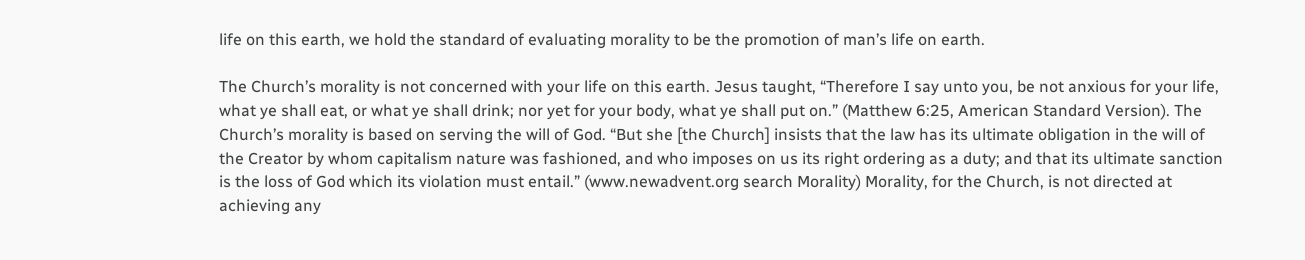life on this earth, we hold the standard of evaluating morality to be the promotion of man’s life on earth.

The Church’s morality is not concerned with your life on this earth. Jesus taught, “Therefore I say unto you, be not anxious for your life, what ye shall eat, or what ye shall drink; nor yet for your body, what ye shall put on.” (Matthew 6:25, American Standard Version). The Church’s morality is based on serving the will of God. “But she [the Church] insists that the law has its ultimate obligation in the will of the Creator by whom capitalism nature was fashioned, and who imposes on us its right ordering as a duty; and that its ultimate sanction is the loss of God which its violation must entail.” (www.newadvent.org search Morality) Morality, for the Church, is not directed at achieving any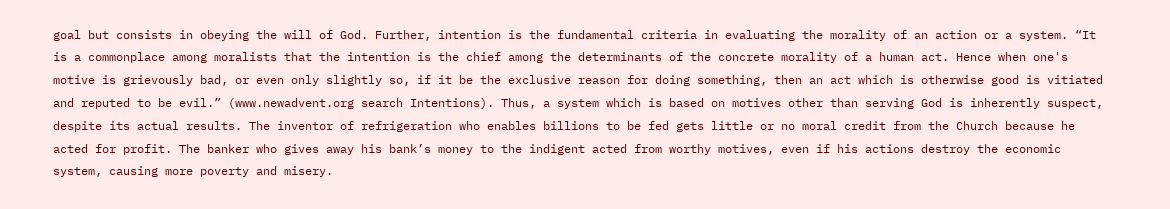goal but consists in obeying the will of God. Further, intention is the fundamental criteria in evaluating the morality of an action or a system. “It is a commonplace among moralists that the intention is the chief among the determinants of the concrete morality of a human act. Hence when one's motive is grievously bad, or even only slightly so, if it be the exclusive reason for doing something, then an act which is otherwise good is vitiated and reputed to be evil.” (www.newadvent.org search Intentions). Thus, a system which is based on motives other than serving God is inherently suspect, despite its actual results. The inventor of refrigeration who enables billions to be fed gets little or no moral credit from the Church because he acted for profit. The banker who gives away his bank’s money to the indigent acted from worthy motives, even if his actions destroy the economic system, causing more poverty and misery.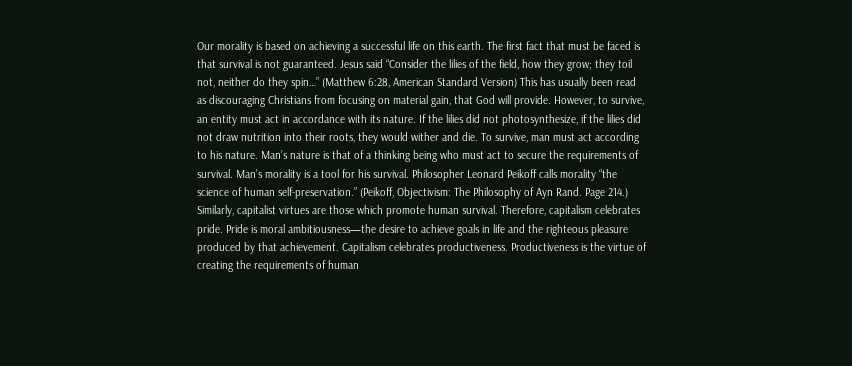Our morality is based on achieving a successful life on this earth. The first fact that must be faced is that survival is not guaranteed. Jesus said “Consider the lilies of the field, how they grow; they toil not, neither do they spin…” (Matthew 6:28, American Standard Version) This has usually been read as discouraging Christians from focusing on material gain, that God will provide. However, to survive, an entity must act in accordance with its nature. If the lilies did not photosynthesize, if the lilies did not draw nutrition into their roots, they would wither and die. To survive, man must act according to his nature. Man’s nature is that of a thinking being who must act to secure the requirements of survival. Man’s morality is a tool for his survival. Philosopher Leonard Peikoff calls morality “the science of human self-preservation.” (Peikoff, Objectivism: The Philosophy of Ayn Rand. Page 214.) Similarly, capitalist virtues are those which promote human survival. Therefore, capitalism celebrates pride. Pride is moral ambitiousness—the desire to achieve goals in life and the righteous pleasure produced by that achievement. Capitalism celebrates productiveness. Productiveness is the virtue of creating the requirements of human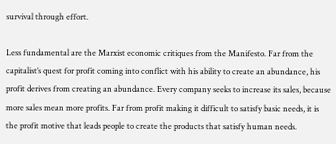survival through effort.

Less fundamental are the Marxist economic critiques from the Manifesto. Far from the capitalist’s quest for profit coming into conflict with his ability to create an abundance, his profit derives from creating an abundance. Every company seeks to increase its sales, because more sales mean more profits. Far from profit making it difficult to satisfy basic needs, it is the profit motive that leads people to create the products that satisfy human needs.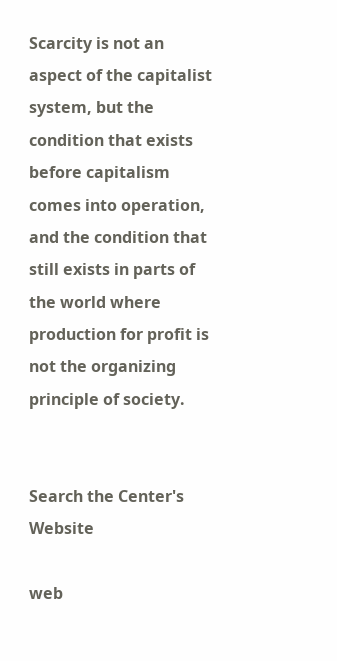Scarcity is not an aspect of the capitalist system, but the condition that exists before capitalism comes into operation, and the condition that still exists in parts of the world where production for profit is not the organizing principle of society.


Search the Center's Website

web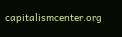capitalismcenter.org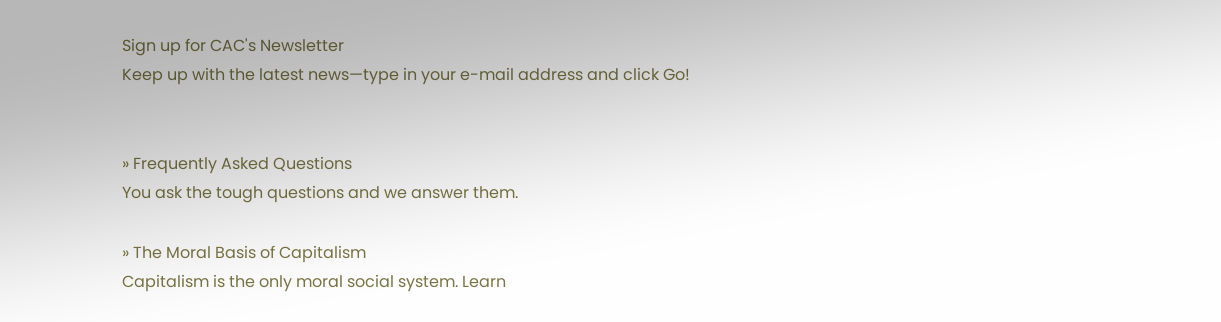Sign up for CAC's Newsletter
Keep up with the latest news—type in your e-mail address and click Go!


» Frequently Asked Questions
You ask the tough questions and we answer them.

» The Moral Basis of Capitalism
Capitalism is the only moral social system. Learn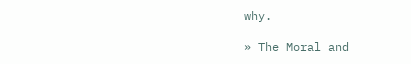why.

» The Moral and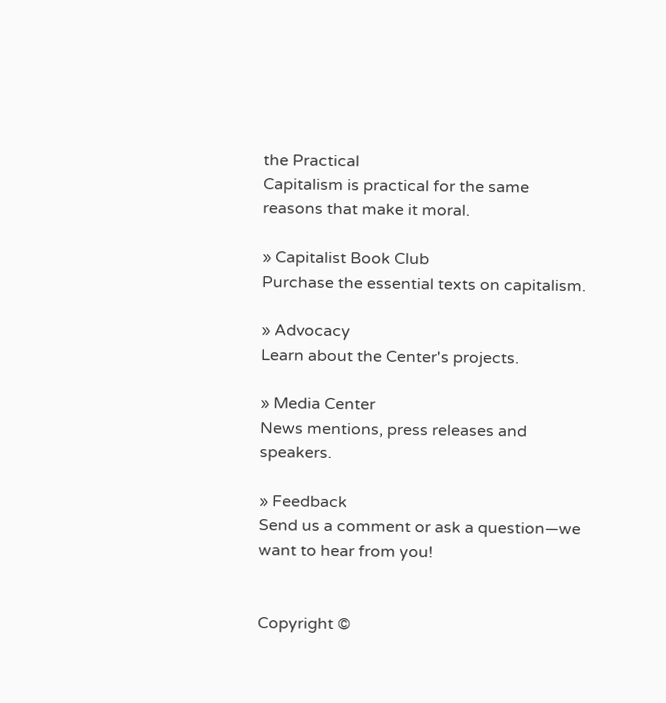the Practical
Capitalism is practical for the same reasons that make it moral.

» Capitalist Book Club
Purchase the essential texts on capitalism.

» Advocacy
Learn about the Center's projects.

» Media Center
News mentions, press releases and speakers.

» Feedback
Send us a comment or ask a question—we want to hear from you!


Copyright ©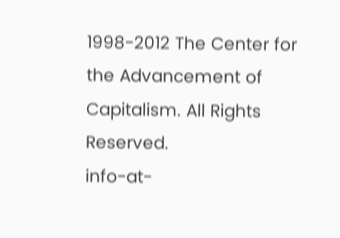1998-2012 The Center for the Advancement of Capitalism. All Rights Reserved.
info-at-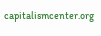capitalismcenter.org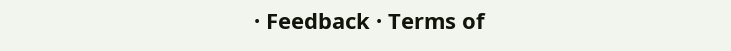· Feedback · Terms of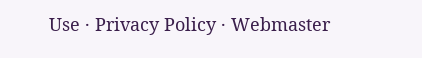Use · Privacy Policy · Webmaster